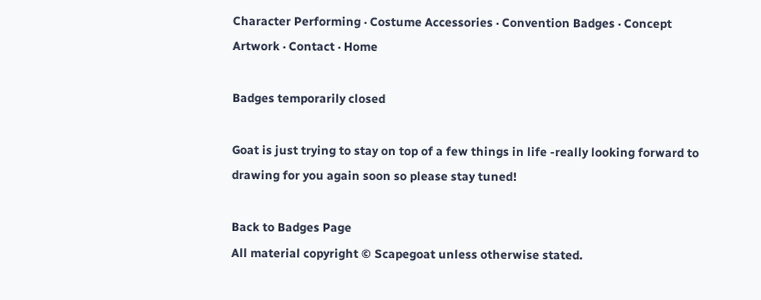Character Performing · Costume Accessories · Convention Badges · Concept Artwork · Contact · Home

Badges temporarily closed

Goat is just trying to stay on top of a few things in life -really looking forward to drawing for you again soon so please stay tuned!

Back to Badges Page
All material copyright © Scapegoat unless otherwise stated.